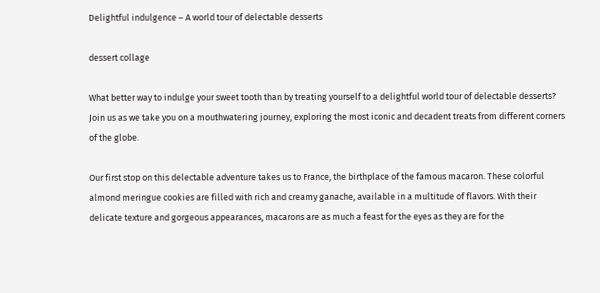Delightful indulgence – A world tour of delectable desserts

dessert collage

What better way to indulge your sweet tooth than by treating yourself to a delightful world tour of delectable desserts? Join us as we take you on a mouthwatering journey, exploring the most iconic and decadent treats from different corners of the globe.

Our first stop on this delectable adventure takes us to France, the birthplace of the famous macaron. These colorful almond meringue cookies are filled with rich and creamy ganache, available in a multitude of flavors. With their delicate texture and gorgeous appearances, macarons are as much a feast for the eyes as they are for the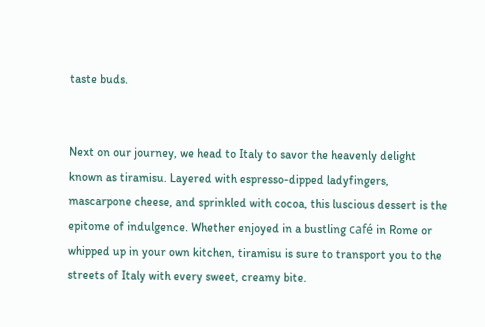taste buds.


Next on our journey, we head to Italy to savor the heavenly delight known as tiramisu. Layered with espresso-dipped ladyfingers, mascarpone cheese, and sprinkled with cocoa, this luscious dessert is the epitome of indulgence. Whether enjoyed in a bustling café in Rome or whipped up in your own kitchen, tiramisu is sure to transport you to the streets of Italy with every sweet, creamy bite.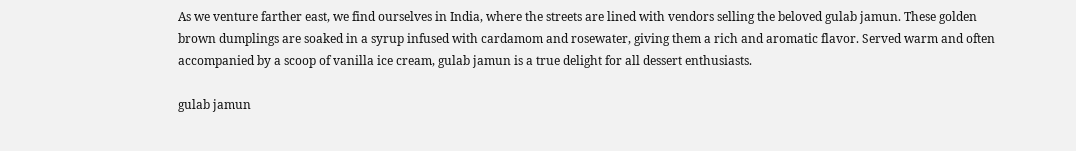As we venture farther east, we find ourselves in India, where the streets are lined with vendors selling the beloved gulab jamun. These golden brown dumplings are soaked in a syrup infused with cardamom and rosewater, giving them a rich and aromatic flavor. Served warm and often accompanied by a scoop of vanilla ice cream, gulab jamun is a true delight for all dessert enthusiasts.

gulab jamun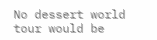No dessert world tour would be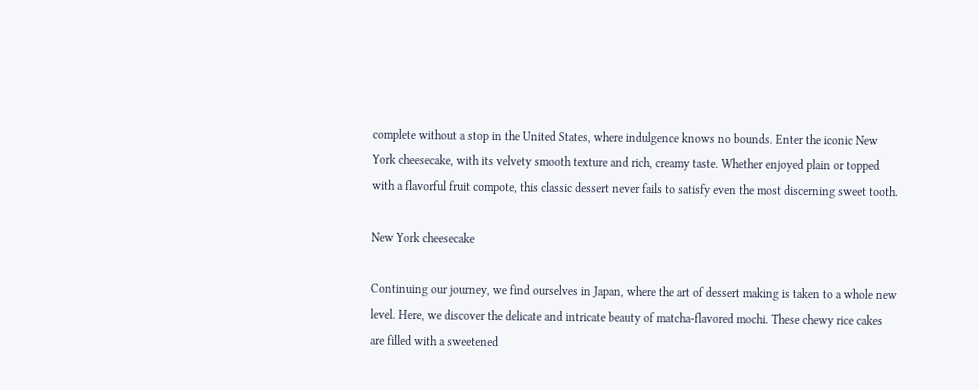complete without a stop in the United States, where indulgence knows no bounds. Enter the iconic New York cheesecake, with its velvety smooth texture and rich, creamy taste. Whether enjoyed plain or topped with a flavorful fruit compote, this classic dessert never fails to satisfy even the most discerning sweet tooth.

New York cheesecake

Continuing our journey, we find ourselves in Japan, where the art of dessert making is taken to a whole new level. Here, we discover the delicate and intricate beauty of matcha-flavored mochi. These chewy rice cakes are filled with a sweetened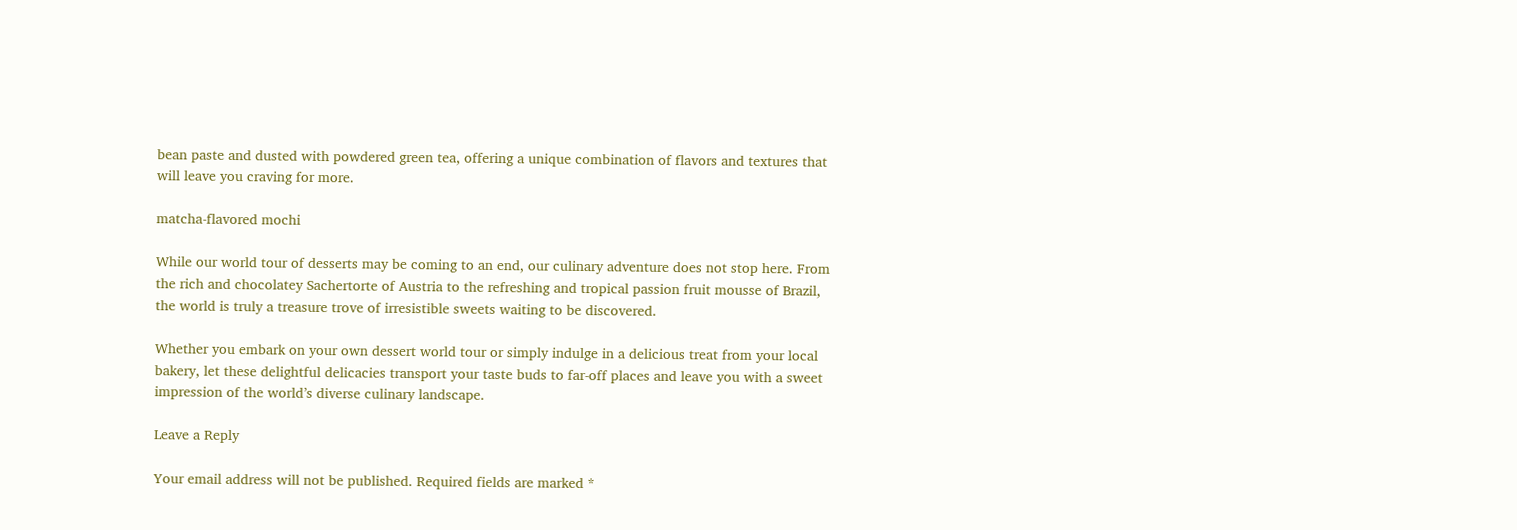bean paste and dusted with powdered green tea, offering a unique combination of flavors and textures that will leave you craving for more.

matcha-flavored mochi

While our world tour of desserts may be coming to an end, our culinary adventure does not stop here. From the rich and chocolatey Sachertorte of Austria to the refreshing and tropical passion fruit mousse of Brazil, the world is truly a treasure trove of irresistible sweets waiting to be discovered.

Whether you embark on your own dessert world tour or simply indulge in a delicious treat from your local bakery, let these delightful delicacies transport your taste buds to far-off places and leave you with a sweet impression of the world’s diverse culinary landscape.

Leave a Reply

Your email address will not be published. Required fields are marked *